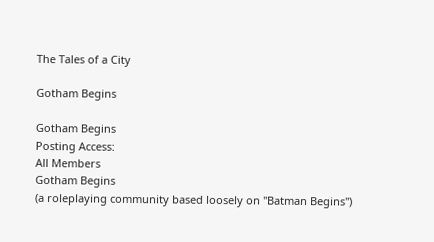The Tales of a City

Gotham Begins

Gotham Begins
Posting Access:
All Members
Gotham Begins
(a roleplaying community based loosely on "Batman Begins")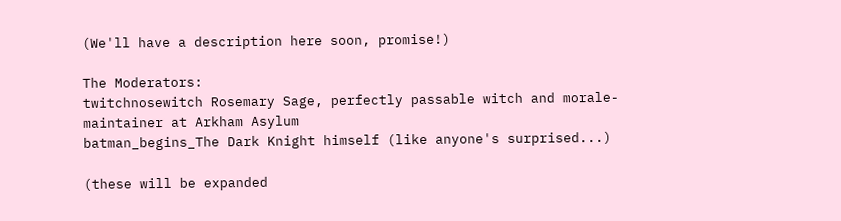(We'll have a description here soon, promise!)

The Moderators:
twitchnosewitch Rosemary Sage, perfectly passable witch and morale-maintainer at Arkham Asylum
batman_begins_The Dark Knight himself (like anyone's surprised...)

(these will be expanded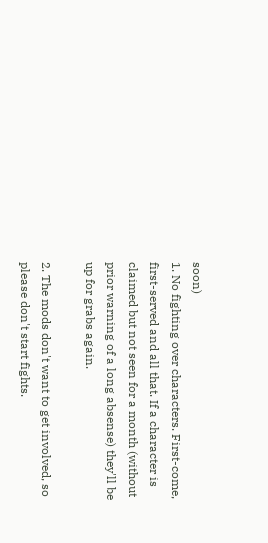soon)
1. No fighting over characters. First-come, first-served and all that. If a character is claimed but not seen for a month (without prior warning of a long absense) they'll be up for grabs again.

2. The mods don't want to get involved, so please don't start fights.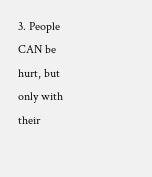3. People CAN be hurt, but only with their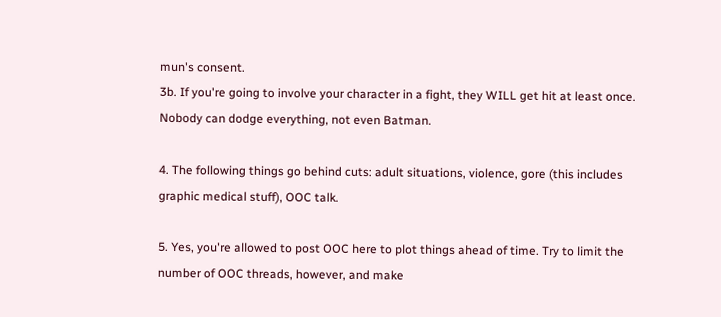mun's consent.
3b. If you're going to involve your character in a fight, they WILL get hit at least once. Nobody can dodge everything, not even Batman.

4. The following things go behind cuts: adult situations, violence, gore (this includes graphic medical stuff), OOC talk.

5. Yes, you're allowed to post OOC here to plot things ahead of time. Try to limit the number of OOC threads, however, and make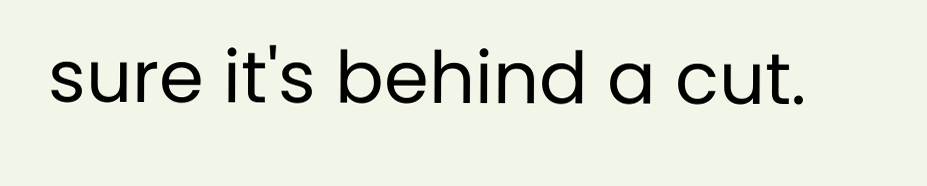sure it's behind a cut.